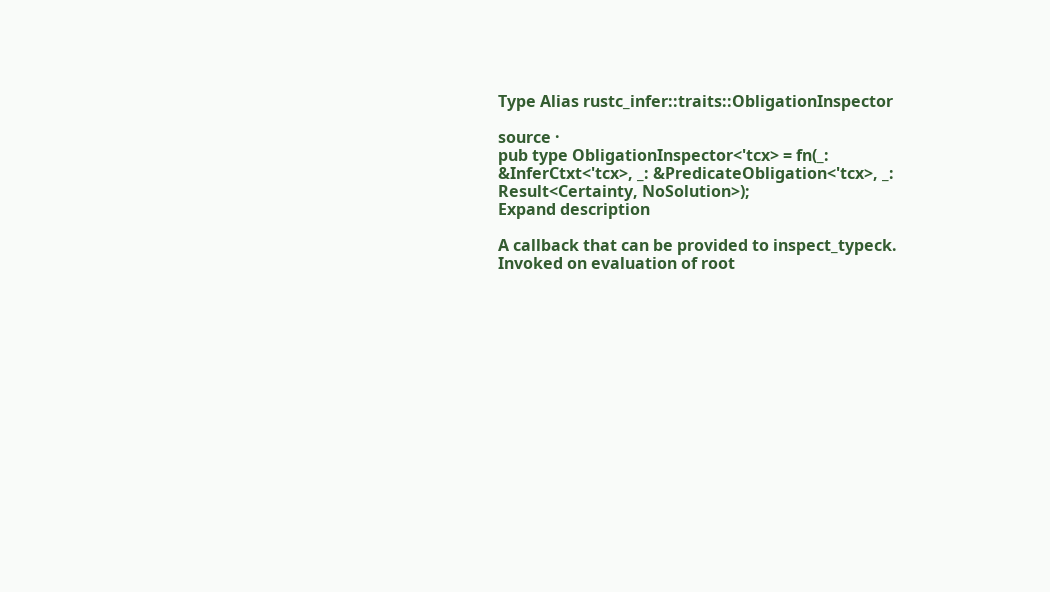Type Alias rustc_infer::traits::ObligationInspector

source ·
pub type ObligationInspector<'tcx> = fn(_: &InferCtxt<'tcx>, _: &PredicateObligation<'tcx>, _: Result<Certainty, NoSolution>);
Expand description

A callback that can be provided to inspect_typeck. Invoked on evaluation of root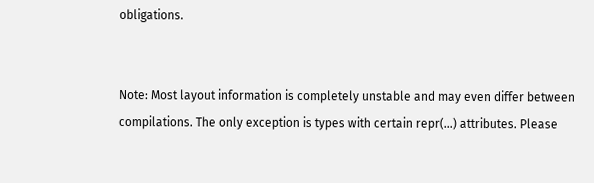obligations.


Note: Most layout information is completely unstable and may even differ between compilations. The only exception is types with certain repr(...) attributes. Please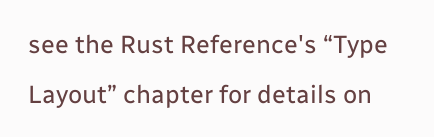see the Rust Reference's “Type Layout” chapter for details on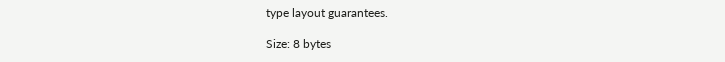type layout guarantees.

Size: 8 bytes